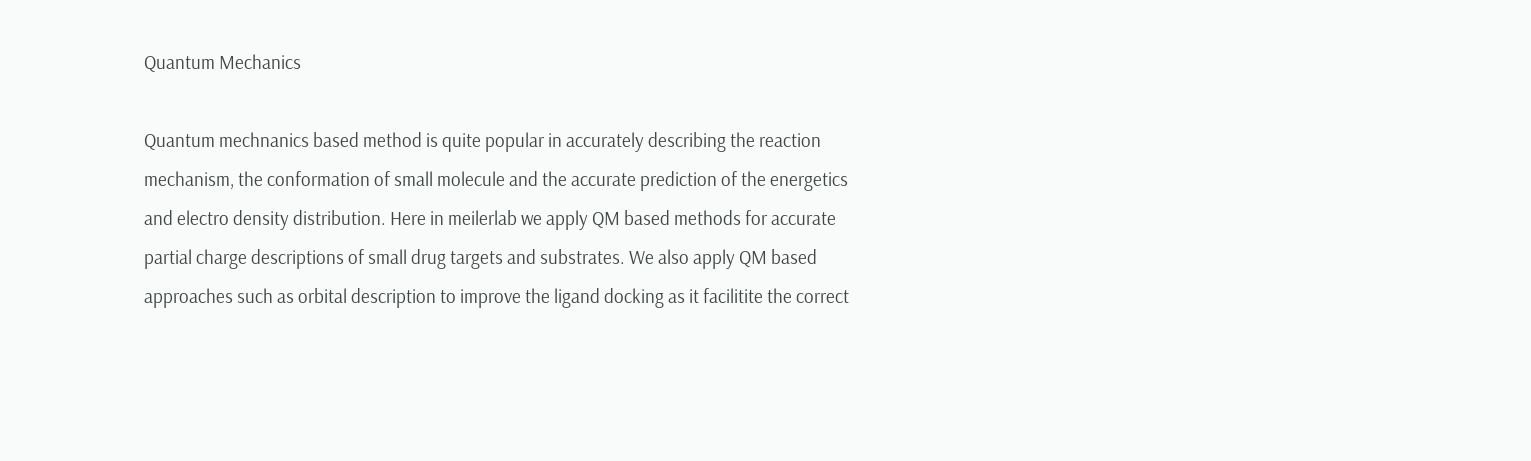Quantum Mechanics

Quantum mechnanics based method is quite popular in accurately describing the reaction mechanism, the conformation of small molecule and the accurate prediction of the energetics and electro density distribution. Here in meilerlab we apply QM based methods for accurate partial charge descriptions of small drug targets and substrates. We also apply QM based approaches such as orbital description to improve the ligand docking as it facilitite the correct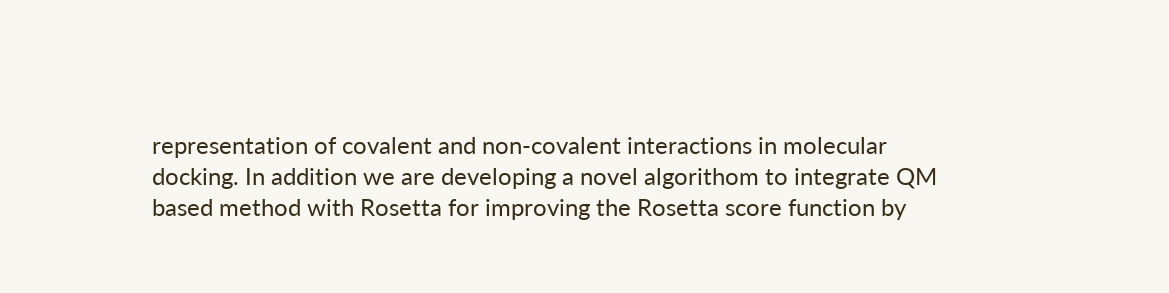representation of covalent and non-covalent interactions in molecular docking. In addition we are developing a novel algorithom to integrate QM based method with Rosetta for improving the Rosetta score function by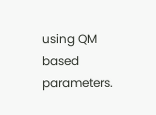using QM based parameters.